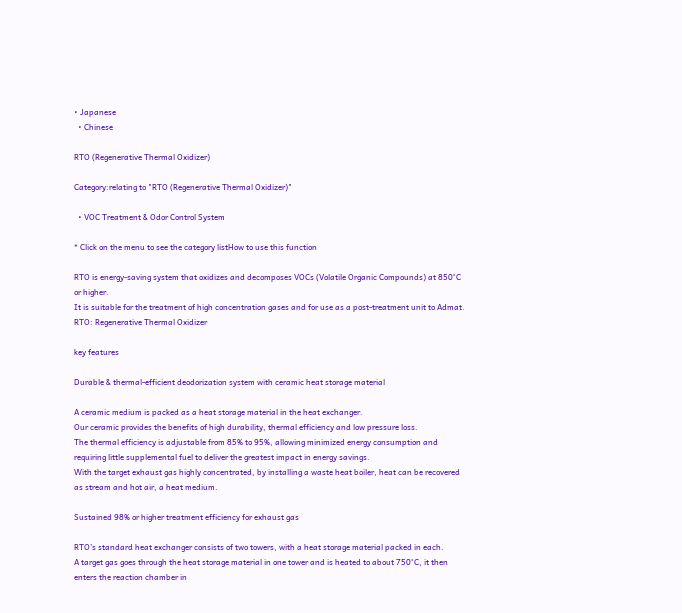• Japanese
  • Chinese

RTO (Regenerative Thermal Oxidizer)

Category:relating to "RTO (Regenerative Thermal Oxidizer)"

  • VOC Treatment & Odor Control System

* Click on the menu to see the category listHow to use this function

RTO is energy-saving system that oxidizes and decomposes VOCs (Volatile Organic Compounds) at 850°C or higher.
It is suitable for the treatment of high concentration gases and for use as a post-treatment unit to Admat.
RTO: Regenerative Thermal Oxidizer

key features

Durable & thermal-efficient deodorization system with ceramic heat storage material

A ceramic medium is packed as a heat storage material in the heat exchanger.
Our ceramic provides the benefits of high durability, thermal efficiency and low pressure loss.
The thermal efficiency is adjustable from 85% to 95%, allowing minimized energy consumption and requiring little supplemental fuel to deliver the greatest impact in energy savings.
With the target exhaust gas highly concentrated, by installing a waste heat boiler, heat can be recovered as stream and hot air, a heat medium.

Sustained 98% or higher treatment efficiency for exhaust gas

RTO's standard heat exchanger consists of two towers, with a heat storage material packed in each.
A target gas goes through the heat storage material in one tower and is heated to about 750°C, it then enters the reaction chamber in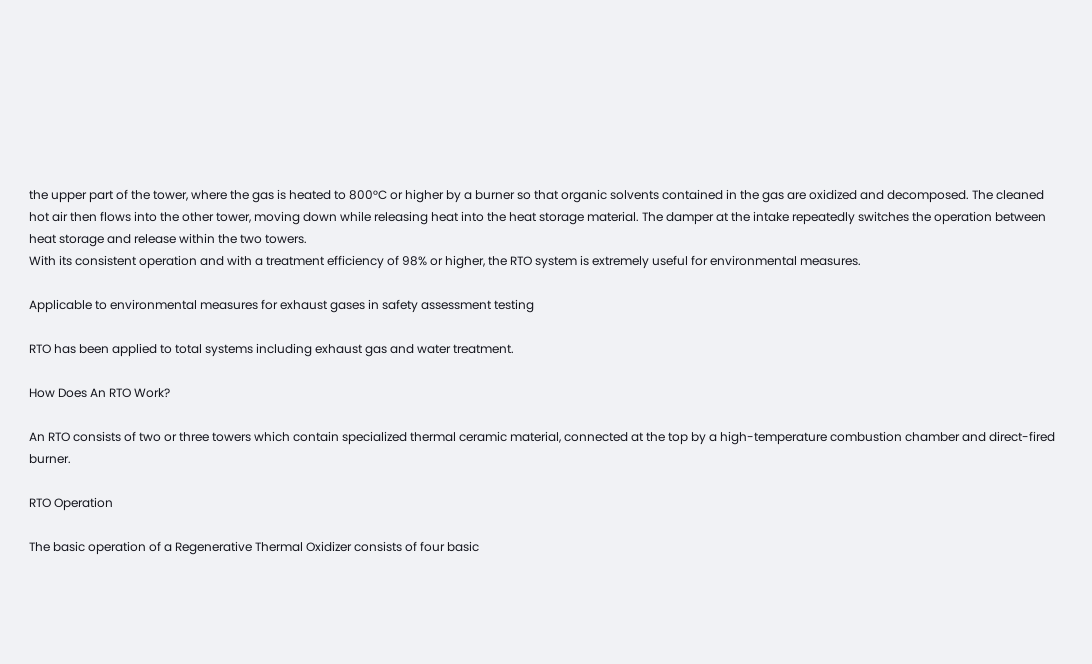the upper part of the tower, where the gas is heated to 800°C or higher by a burner so that organic solvents contained in the gas are oxidized and decomposed. The cleaned hot air then flows into the other tower, moving down while releasing heat into the heat storage material. The damper at the intake repeatedly switches the operation between heat storage and release within the two towers.
With its consistent operation and with a treatment efficiency of 98% or higher, the RTO system is extremely useful for environmental measures.

Applicable to environmental measures for exhaust gases in safety assessment testing

RTO has been applied to total systems including exhaust gas and water treatment.

How Does An RTO Work?

An RTO consists of two or three towers which contain specialized thermal ceramic material, connected at the top by a high-temperature combustion chamber and direct-fired burner.

RTO Operation

The basic operation of a Regenerative Thermal Oxidizer consists of four basic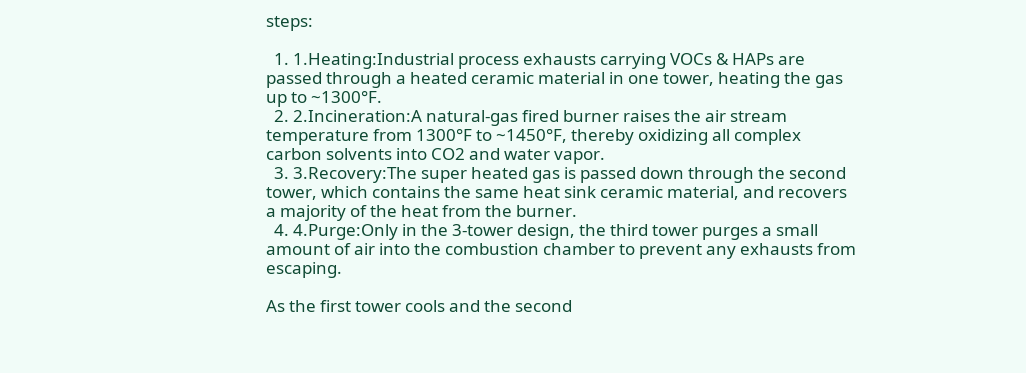steps:

  1. 1.Heating:Industrial process exhausts carrying VOCs & HAPs are passed through a heated ceramic material in one tower, heating the gas up to ~1300°F.
  2. 2.Incineration:A natural-gas fired burner raises the air stream temperature from 1300°F to ~1450°F, thereby oxidizing all complex carbon solvents into CO2 and water vapor.
  3. 3.Recovery:The super heated gas is passed down through the second tower, which contains the same heat sink ceramic material, and recovers a majority of the heat from the burner.
  4. 4.Purge:Only in the 3-tower design, the third tower purges a small amount of air into the combustion chamber to prevent any exhausts from escaping.

As the first tower cools and the second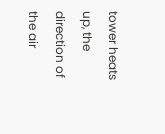tower heats up, the direction of the air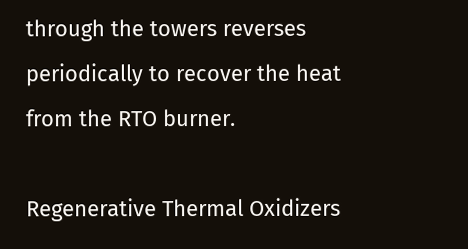through the towers reverses periodically to recover the heat from the RTO burner.

Regenerative Thermal Oxidizers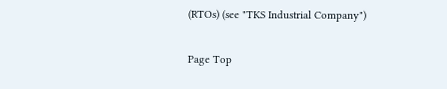(RTOs) (see "TKS Industrial Company")

Page Top